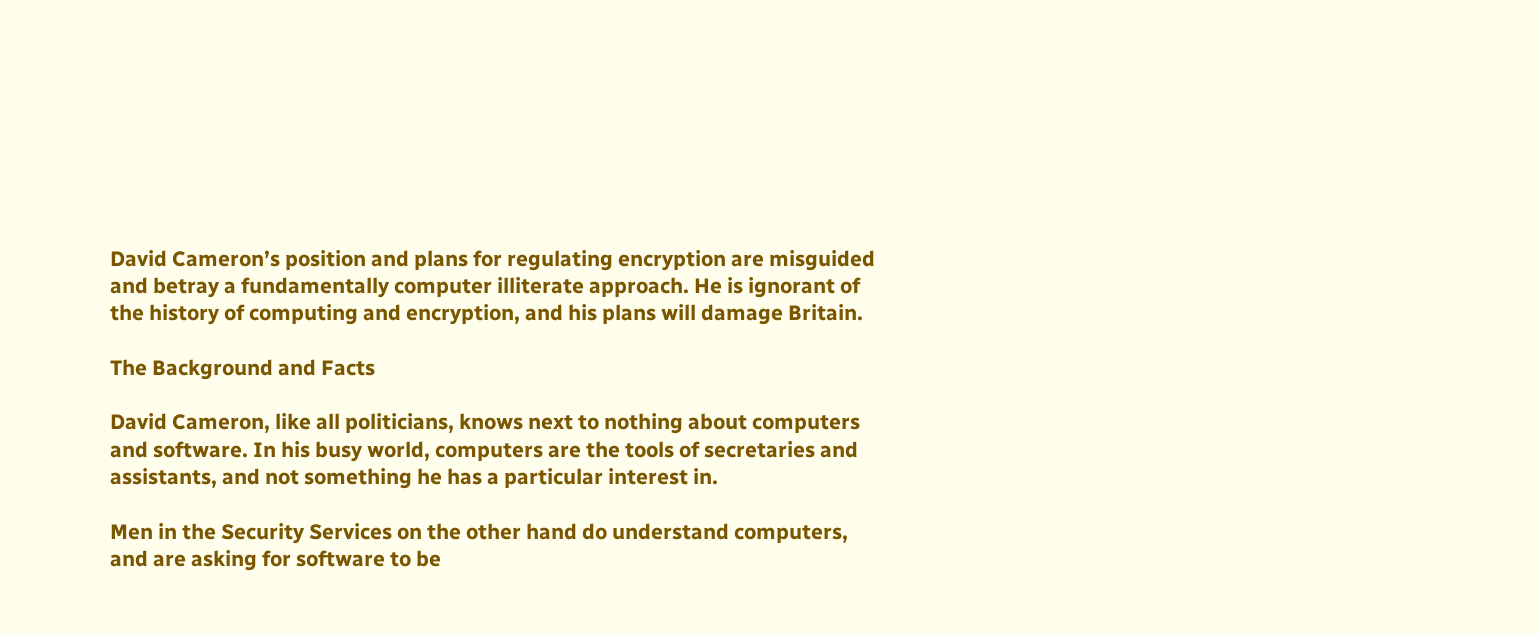David Cameron’s position and plans for regulating encryption are misguided and betray a fundamentally computer illiterate approach. He is ignorant of the history of computing and encryption, and his plans will damage Britain.

The Background and Facts

David Cameron, like all politicians, knows next to nothing about computers and software. In his busy world, computers are the tools of secretaries and assistants, and not something he has a particular interest in.

Men in the Security Services on the other hand do understand computers, and are asking for software to be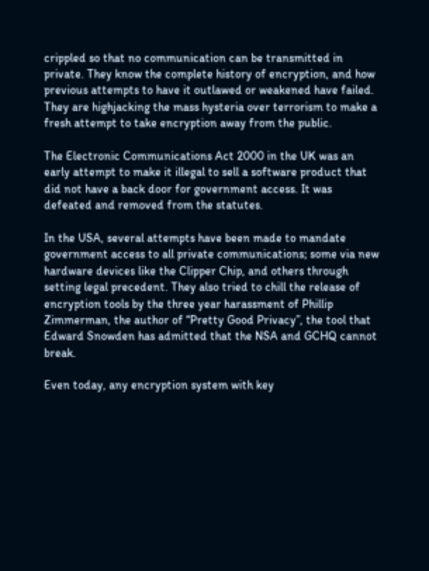crippled so that no communication can be transmitted in private. They know the complete history of encryption, and how previous attempts to have it outlawed or weakened have failed. They are highjacking the mass hysteria over terrorism to make a fresh attempt to take encryption away from the public.

The Electronic Communications Act 2000 in the UK was an early attempt to make it illegal to sell a software product that did not have a back door for government access. It was defeated and removed from the statutes.

In the USA, several attempts have been made to mandate government access to all private communications; some via new hardware devices like the Clipper Chip, and others through setting legal precedent. They also tried to chill the release of encryption tools by the three year harassment of Phillip Zimmerman, the author of “Pretty Good Privacy”, the tool that Edward Snowden has admitted that the NSA and GCHQ cannot break.

Even today, any encryption system with key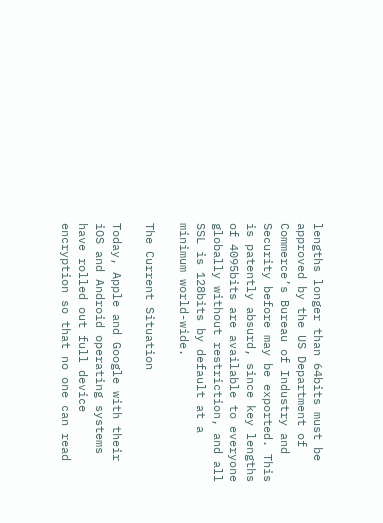lengths longer than 64bits must be approved by the US Department of Commerce’s Bureau of Industry and Security before may be exported. This is patently absurd, since key lengths of 4095bits are available to everyone globally without restriction, and all SSL is 128bits by default at a minimum world-wide.

The Current Situation

Today, Apple and Google with their iOS and Android operating systems have rolled out full device encryption so that no one can read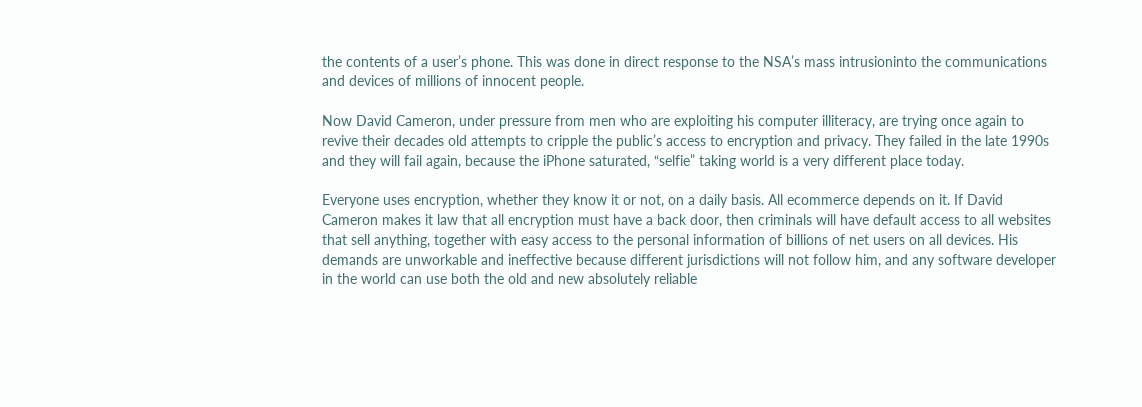the contents of a user’s phone. This was done in direct response to the NSA’s mass intrusioninto the communications and devices of millions of innocent people.

Now David Cameron, under pressure from men who are exploiting his computer illiteracy, are trying once again to revive their decades old attempts to cripple the public’s access to encryption and privacy. They failed in the late 1990s and they will fail again, because the iPhone saturated, “selfie” taking world is a very different place today.

Everyone uses encryption, whether they know it or not, on a daily basis. All ecommerce depends on it. If David Cameron makes it law that all encryption must have a back door, then criminals will have default access to all websites that sell anything, together with easy access to the personal information of billions of net users on all devices. His demands are unworkable and ineffective because different jurisdictions will not follow him, and any software developer in the world can use both the old and new absolutely reliable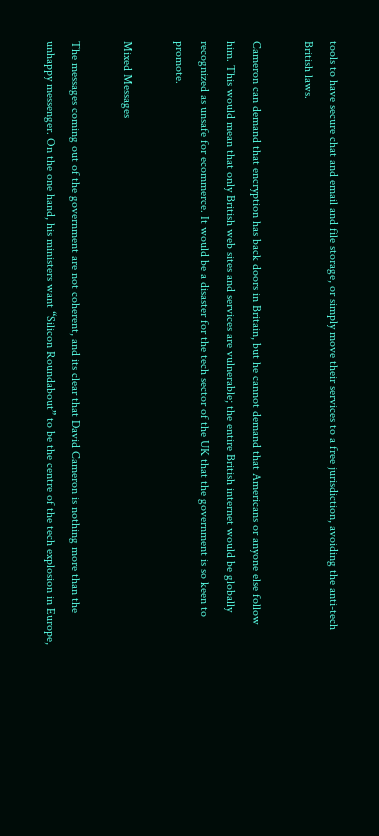tools to have secure chat and email and file storage, or simply move their services to a free jurisdiction, avoiding the anti-tech British laws.

Cameron can demand that encryption has back doors in Britain, but he cannot demand that Americans or anyone else follow him. This would mean that only British web sites and services are vulnerable; the entire British internet would be globally recognized as unsafe for ecommerce. It would be a disaster for the tech sector of the UK that the government is so keen to promote.

Mixed Messages

The messages coming out of the government are not coherent, and its clear that David Cameron is nothing more than the unhappy messenger. On the one hand, his ministers want “Silicon Roundabout” to be the centre of the tech explosion in Europe,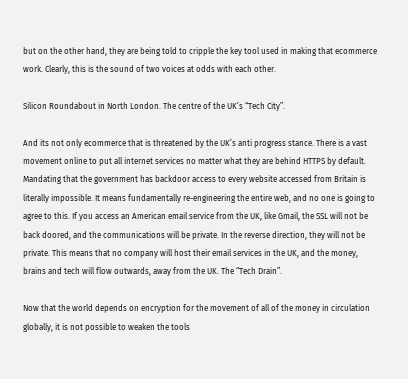but on the other hand, they are being told to cripple the key tool used in making that ecommerce work. Clearly, this is the sound of two voices at odds with each other.

Silicon Roundabout in North London. The centre of the UK’s “Tech City”.

And its not only ecommerce that is threatened by the UK’s anti progress stance. There is a vast movement online to put all internet services no matter what they are behind HTTPS by default. Mandating that the government has backdoor access to every website accessed from Britain is literally impossible. It means fundamentally re-engineering the entire web, and no one is going to agree to this. If you access an American email service from the UK, like Gmail, the SSL will not be back doored, and the communications will be private. In the reverse direction, they will not be private. This means that no company will host their email services in the UK, and the money, brains and tech will flow outwards, away from the UK. The “Tech Drain”.

Now that the world depends on encryption for the movement of all of the money in circulation globally, it is not possible to weaken the tools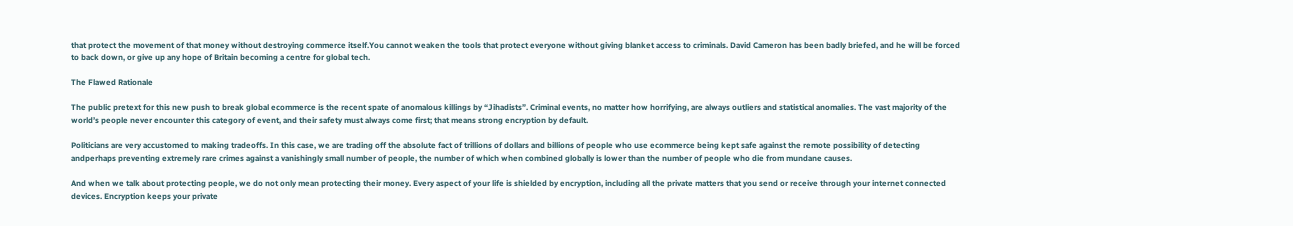that protect the movement of that money without destroying commerce itself.You cannot weaken the tools that protect everyone without giving blanket access to criminals. David Cameron has been badly briefed, and he will be forced to back down, or give up any hope of Britain becoming a centre for global tech.

The Flawed Rationale

The public pretext for this new push to break global ecommerce is the recent spate of anomalous killings by “Jihadists”. Criminal events, no matter how horrifying, are always outliers and statistical anomalies. The vast majority of the world’s people never encounter this category of event, and their safety must always come first; that means strong encryption by default.

Politicians are very accustomed to making tradeoffs. In this case, we are trading off the absolute fact of trillions of dollars and billions of people who use ecommerce being kept safe against the remote possibility of detecting andperhaps preventing extremely rare crimes against a vanishingly small number of people, the number of which when combined globally is lower than the number of people who die from mundane causes.

And when we talk about protecting people, we do not only mean protecting their money. Every aspect of your life is shielded by encryption, including all the private matters that you send or receive through your internet connected devices. Encryption keeps your private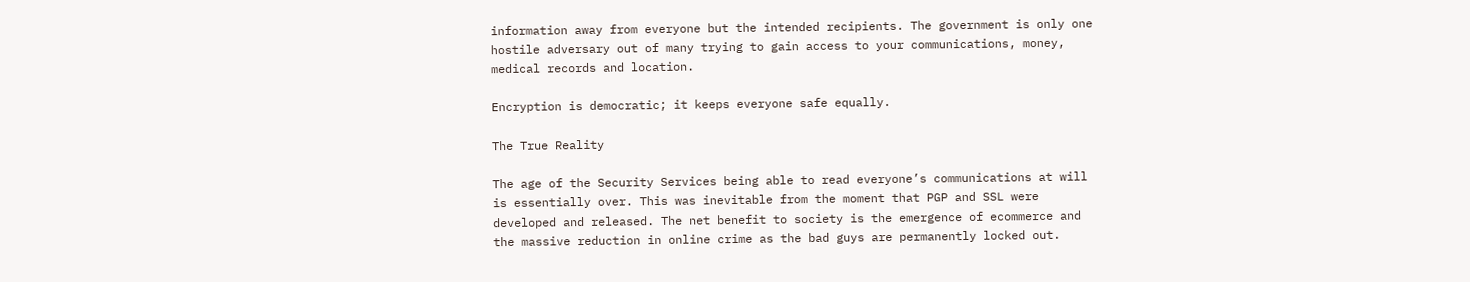information away from everyone but the intended recipients. The government is only one hostile adversary out of many trying to gain access to your communications, money, medical records and location.

Encryption is democratic; it keeps everyone safe equally.

The True Reality

The age of the Security Services being able to read everyone’s communications at will is essentially over. This was inevitable from the moment that PGP and SSL were developed and released. The net benefit to society is the emergence of ecommerce and the massive reduction in online crime as the bad guys are permanently locked out.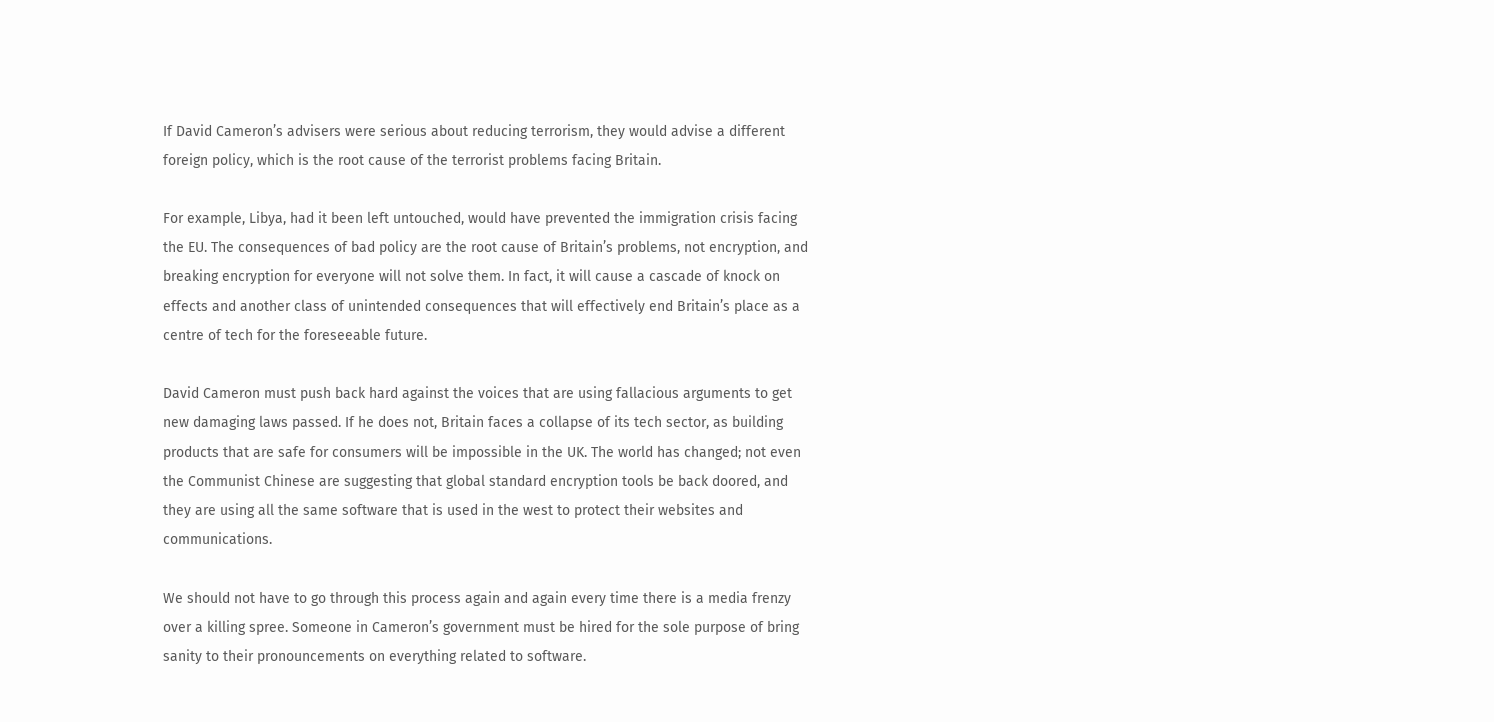If David Cameron’s advisers were serious about reducing terrorism, they would advise a different foreign policy, which is the root cause of the terrorist problems facing Britain.

For example, Libya, had it been left untouched, would have prevented the immigration crisis facing the EU. The consequences of bad policy are the root cause of Britain’s problems, not encryption, and breaking encryption for everyone will not solve them. In fact, it will cause a cascade of knock on effects and another class of unintended consequences that will effectively end Britain’s place as a centre of tech for the foreseeable future.

David Cameron must push back hard against the voices that are using fallacious arguments to get new damaging laws passed. If he does not, Britain faces a collapse of its tech sector, as building products that are safe for consumers will be impossible in the UK. The world has changed; not even the Communist Chinese are suggesting that global standard encryption tools be back doored, and they are using all the same software that is used in the west to protect their websites and communications.

We should not have to go through this process again and again every time there is a media frenzy over a killing spree. Someone in Cameron’s government must be hired for the sole purpose of bring sanity to their pronouncements on everything related to software.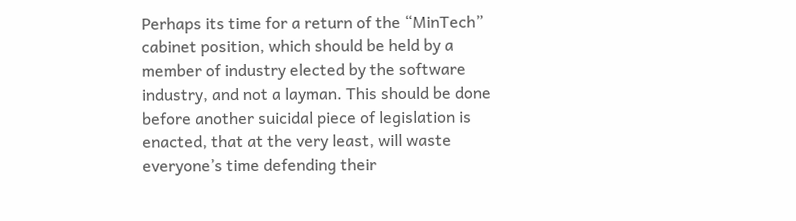Perhaps its time for a return of the “MinTech” cabinet position, which should be held by a member of industry elected by the software industry, and not a layman. This should be done before another suicidal piece of legislation is enacted, that at the very least, will waste everyone’s time defending their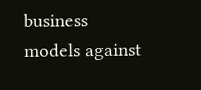business models against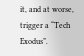it, and at worse, trigger a “Tech Exodus”.